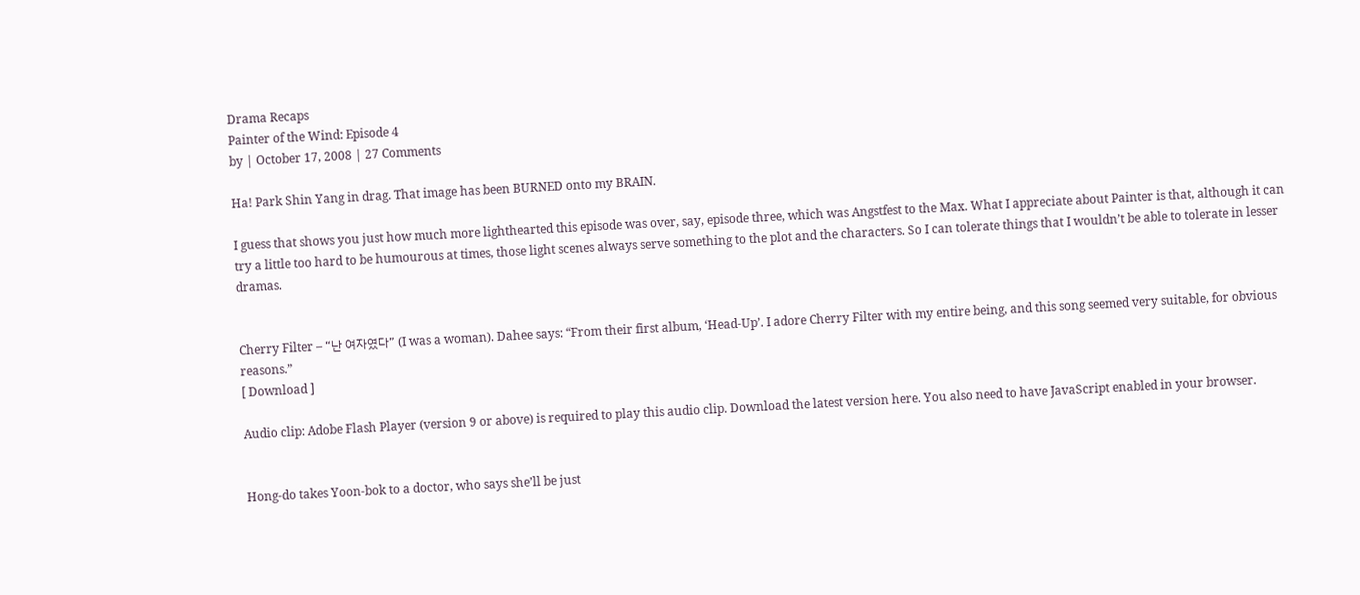Drama Recaps
Painter of the Wind: Episode 4
by | October 17, 2008 | 27 Comments

Ha! Park Shin Yang in drag. That image has been BURNED onto my BRAIN.

I guess that shows you just how much more lighthearted this episode was over, say, episode three, which was Angstfest to the Max. What I appreciate about Painter is that, although it can try a little too hard to be humourous at times, those light scenes always serve something to the plot and the characters. So I can tolerate things that I wouldn’t be able to tolerate in lesser dramas.


Cherry Filter – “난 여자였다” (I was a woman). Dahee says: “From their first album, ‘Head-Up’. I adore Cherry Filter with my entire being, and this song seemed very suitable, for obvious reasons.”
[ Download ]

Audio clip: Adobe Flash Player (version 9 or above) is required to play this audio clip. Download the latest version here. You also need to have JavaScript enabled in your browser.


Hong-do takes Yoon-bok to a doctor, who says she’ll be just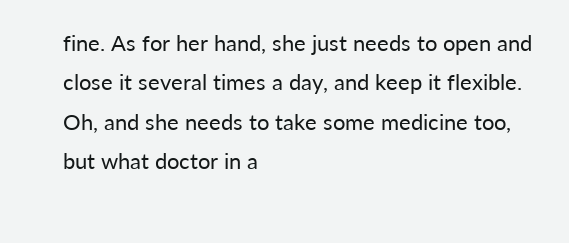fine. As for her hand, she just needs to open and close it several times a day, and keep it flexible. Oh, and she needs to take some medicine too, but what doctor in a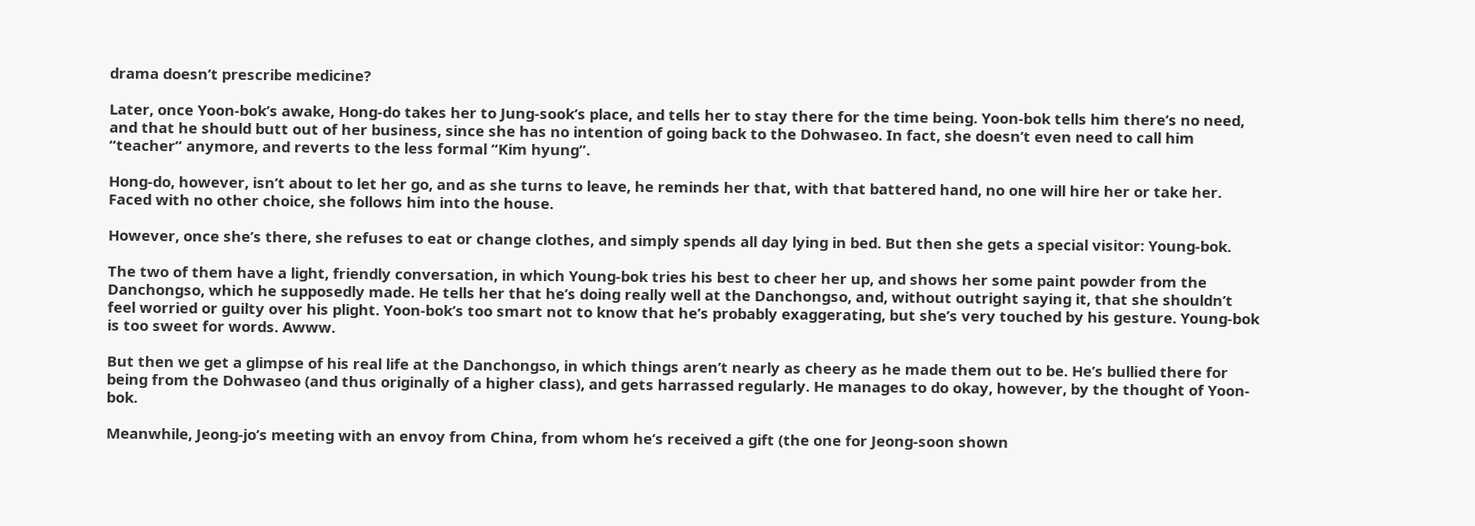drama doesn’t prescribe medicine?

Later, once Yoon-bok’s awake, Hong-do takes her to Jung-sook’s place, and tells her to stay there for the time being. Yoon-bok tells him there’s no need, and that he should butt out of her business, since she has no intention of going back to the Dohwaseo. In fact, she doesn’t even need to call him “teacher” anymore, and reverts to the less formal “Kim hyung”.

Hong-do, however, isn’t about to let her go, and as she turns to leave, he reminds her that, with that battered hand, no one will hire her or take her. Faced with no other choice, she follows him into the house.

However, once she’s there, she refuses to eat or change clothes, and simply spends all day lying in bed. But then she gets a special visitor: Young-bok.

The two of them have a light, friendly conversation, in which Young-bok tries his best to cheer her up, and shows her some paint powder from the Danchongso, which he supposedly made. He tells her that he’s doing really well at the Danchongso, and, without outright saying it, that she shouldn’t feel worried or guilty over his plight. Yoon-bok’s too smart not to know that he’s probably exaggerating, but she’s very touched by his gesture. Young-bok is too sweet for words. Awww.

But then we get a glimpse of his real life at the Danchongso, in which things aren’t nearly as cheery as he made them out to be. He’s bullied there for being from the Dohwaseo (and thus originally of a higher class), and gets harrassed regularly. He manages to do okay, however, by the thought of Yoon-bok.

Meanwhile, Jeong-jo’s meeting with an envoy from China, from whom he’s received a gift (the one for Jeong-soon shown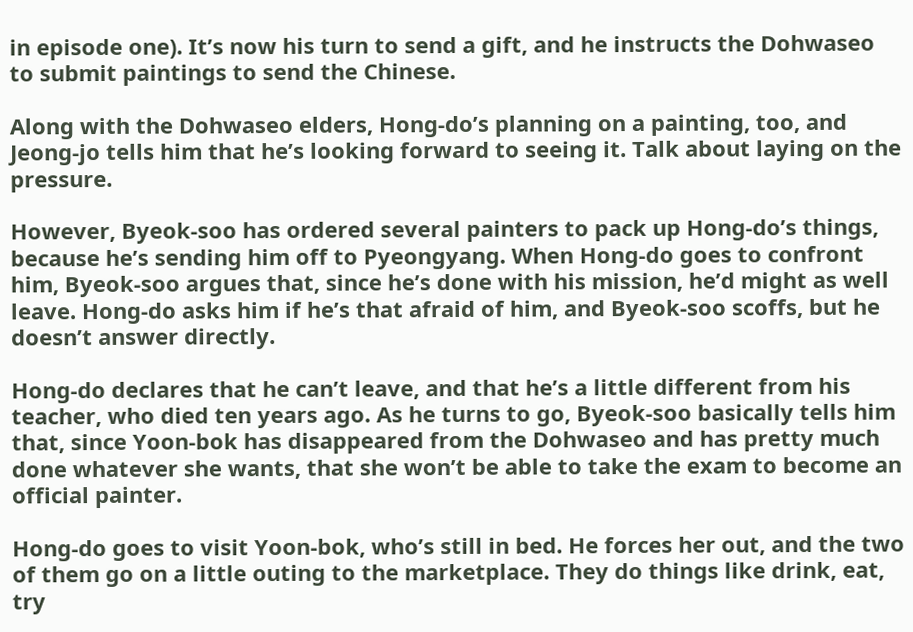in episode one). It’s now his turn to send a gift, and he instructs the Dohwaseo to submit paintings to send the Chinese.

Along with the Dohwaseo elders, Hong-do’s planning on a painting, too, and Jeong-jo tells him that he’s looking forward to seeing it. Talk about laying on the pressure.

However, Byeok-soo has ordered several painters to pack up Hong-do’s things, because he’s sending him off to Pyeongyang. When Hong-do goes to confront him, Byeok-soo argues that, since he’s done with his mission, he’d might as well leave. Hong-do asks him if he’s that afraid of him, and Byeok-soo scoffs, but he doesn’t answer directly.

Hong-do declares that he can’t leave, and that he’s a little different from his teacher, who died ten years ago. As he turns to go, Byeok-soo basically tells him that, since Yoon-bok has disappeared from the Dohwaseo and has pretty much done whatever she wants, that she won’t be able to take the exam to become an official painter.

Hong-do goes to visit Yoon-bok, who’s still in bed. He forces her out, and the two of them go on a little outing to the marketplace. They do things like drink, eat, try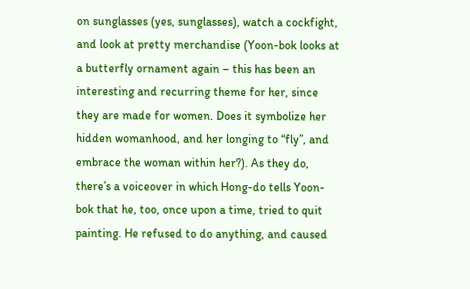on sunglasses (yes, sunglasses), watch a cockfight, and look at pretty merchandise (Yoon-bok looks at a butterfly ornament again – this has been an interesting and recurring theme for her, since they are made for women. Does it symbolize her hidden womanhood, and her longing to “fly”, and embrace the woman within her?). As they do, there’s a voiceover in which Hong-do tells Yoon-bok that he, too, once upon a time, tried to quit painting. He refused to do anything, and caused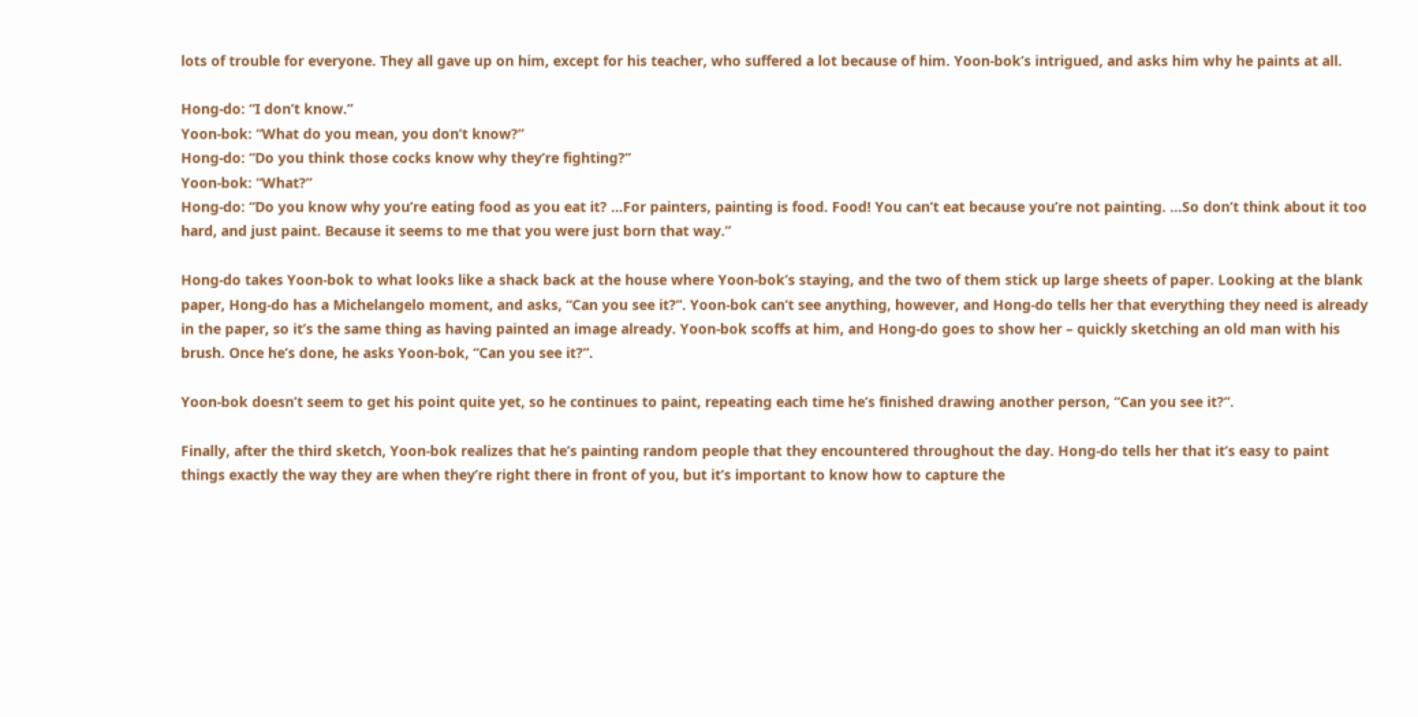lots of trouble for everyone. They all gave up on him, except for his teacher, who suffered a lot because of him. Yoon-bok’s intrigued, and asks him why he paints at all.

Hong-do: “I don’t know.”
Yoon-bok: “What do you mean, you don’t know?”
Hong-do: “Do you think those cocks know why they’re fighting?”
Yoon-bok: “What?”
Hong-do: “Do you know why you’re eating food as you eat it? …For painters, painting is food. Food! You can’t eat because you’re not painting. …So don’t think about it too hard, and just paint. Because it seems to me that you were just born that way.”

Hong-do takes Yoon-bok to what looks like a shack back at the house where Yoon-bok’s staying, and the two of them stick up large sheets of paper. Looking at the blank paper, Hong-do has a Michelangelo moment, and asks, “Can you see it?”. Yoon-bok can’t see anything, however, and Hong-do tells her that everything they need is already in the paper, so it’s the same thing as having painted an image already. Yoon-bok scoffs at him, and Hong-do goes to show her – quickly sketching an old man with his brush. Once he’s done, he asks Yoon-bok, “Can you see it?”.

Yoon-bok doesn’t seem to get his point quite yet, so he continues to paint, repeating each time he’s finished drawing another person, “Can you see it?”.

Finally, after the third sketch, Yoon-bok realizes that he’s painting random people that they encountered throughout the day. Hong-do tells her that it’s easy to paint things exactly the way they are when they’re right there in front of you, but it’s important to know how to capture the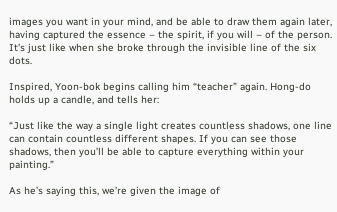images you want in your mind, and be able to draw them again later, having captured the essence – the spirit, if you will – of the person. It’s just like when she broke through the invisible line of the six dots.

Inspired, Yoon-bok begins calling him “teacher” again. Hong-do holds up a candle, and tells her:

“Just like the way a single light creates countless shadows, one line can contain countless different shapes. If you can see those shadows, then you’ll be able to capture everything within your painting.”

As he’s saying this, we’re given the image of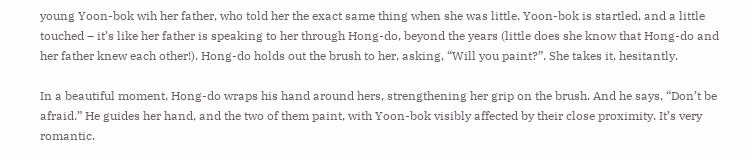young Yoon-bok wih her father, who told her the exact same thing when she was little. Yoon-bok is startled, and a little touched – it’s like her father is speaking to her through Hong-do, beyond the years (little does she know that Hong-do and her father knew each other!). Hong-do holds out the brush to her, asking, “Will you paint?”. She takes it, hesitantly.

In a beautiful moment, Hong-do wraps his hand around hers, strengthening her grip on the brush. And he says, “Don’t be afraid.” He guides her hand, and the two of them paint, with Yoon-bok visibly affected by their close proximity. It’s very romantic.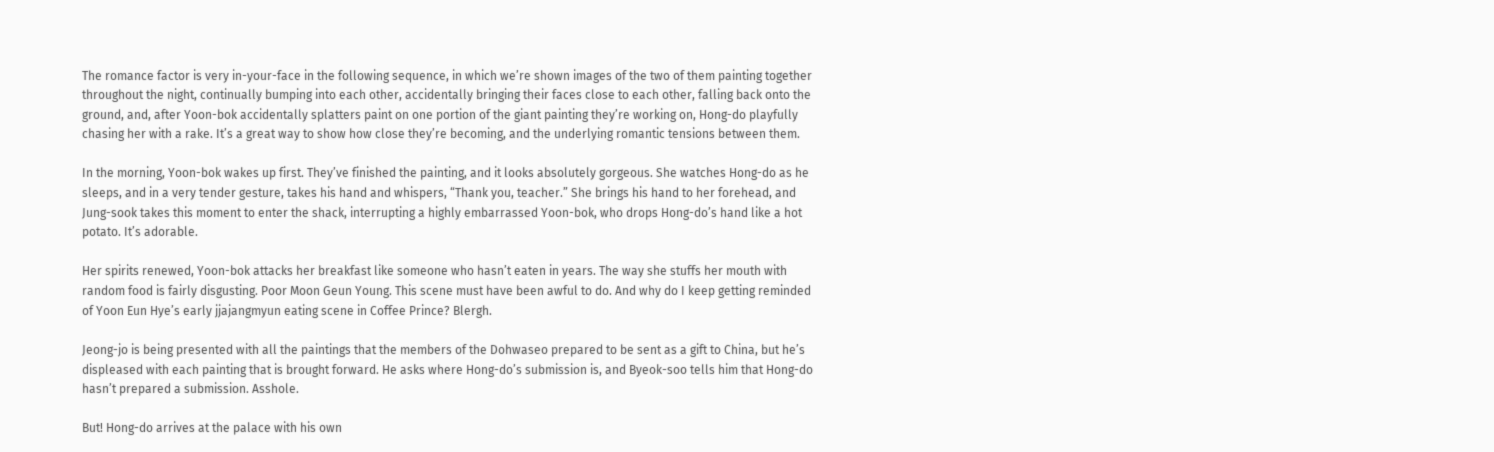The romance factor is very in-your-face in the following sequence, in which we’re shown images of the two of them painting together throughout the night, continually bumping into each other, accidentally bringing their faces close to each other, falling back onto the ground, and, after Yoon-bok accidentally splatters paint on one portion of the giant painting they’re working on, Hong-do playfully chasing her with a rake. It’s a great way to show how close they’re becoming, and the underlying romantic tensions between them.

In the morning, Yoon-bok wakes up first. They’ve finished the painting, and it looks absolutely gorgeous. She watches Hong-do as he sleeps, and in a very tender gesture, takes his hand and whispers, “Thank you, teacher.” She brings his hand to her forehead, and Jung-sook takes this moment to enter the shack, interrupting a highly embarrassed Yoon-bok, who drops Hong-do’s hand like a hot potato. It’s adorable.

Her spirits renewed, Yoon-bok attacks her breakfast like someone who hasn’t eaten in years. The way she stuffs her mouth with random food is fairly disgusting. Poor Moon Geun Young. This scene must have been awful to do. And why do I keep getting reminded of Yoon Eun Hye’s early jjajangmyun eating scene in Coffee Prince? Blergh.

Jeong-jo is being presented with all the paintings that the members of the Dohwaseo prepared to be sent as a gift to China, but he’s displeased with each painting that is brought forward. He asks where Hong-do’s submission is, and Byeok-soo tells him that Hong-do hasn’t prepared a submission. Asshole.

But! Hong-do arrives at the palace with his own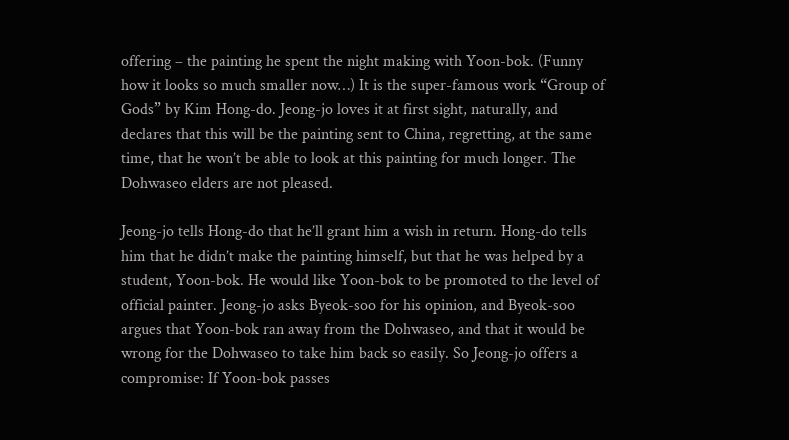offering – the painting he spent the night making with Yoon-bok. (Funny how it looks so much smaller now…) It is the super-famous work “Group of Gods” by Kim Hong-do. Jeong-jo loves it at first sight, naturally, and declares that this will be the painting sent to China, regretting, at the same time, that he won’t be able to look at this painting for much longer. The Dohwaseo elders are not pleased.

Jeong-jo tells Hong-do that he’ll grant him a wish in return. Hong-do tells him that he didn’t make the painting himself, but that he was helped by a student, Yoon-bok. He would like Yoon-bok to be promoted to the level of official painter. Jeong-jo asks Byeok-soo for his opinion, and Byeok-soo argues that Yoon-bok ran away from the Dohwaseo, and that it would be wrong for the Dohwaseo to take him back so easily. So Jeong-jo offers a compromise: If Yoon-bok passes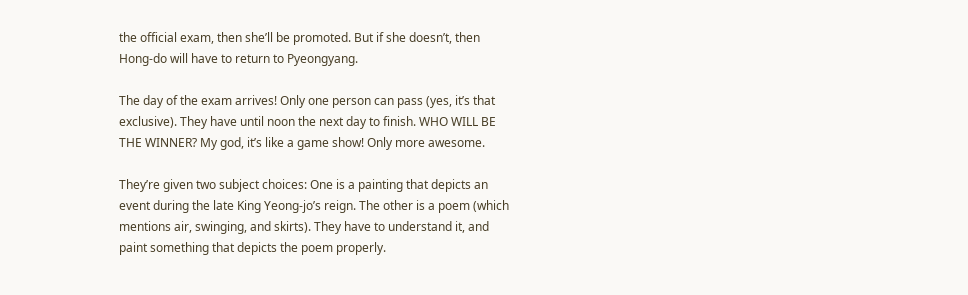the official exam, then she’ll be promoted. But if she doesn’t, then Hong-do will have to return to Pyeongyang.

The day of the exam arrives! Only one person can pass (yes, it’s that exclusive). They have until noon the next day to finish. WHO WILL BE THE WINNER? My god, it’s like a game show! Only more awesome.

They’re given two subject choices: One is a painting that depicts an event during the late King Yeong-jo’s reign. The other is a poem (which mentions air, swinging, and skirts). They have to understand it, and paint something that depicts the poem properly.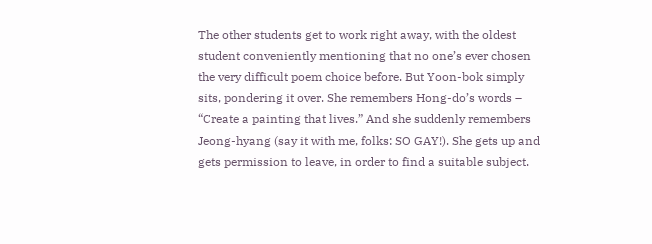The other students get to work right away, with the oldest student conveniently mentioning that no one’s ever chosen the very difficult poem choice before. But Yoon-bok simply sits, pondering it over. She remembers Hong-do’s words – “Create a painting that lives.” And she suddenly remembers Jeong-hyang (say it with me, folks: SO GAY!). She gets up and gets permission to leave, in order to find a suitable subject.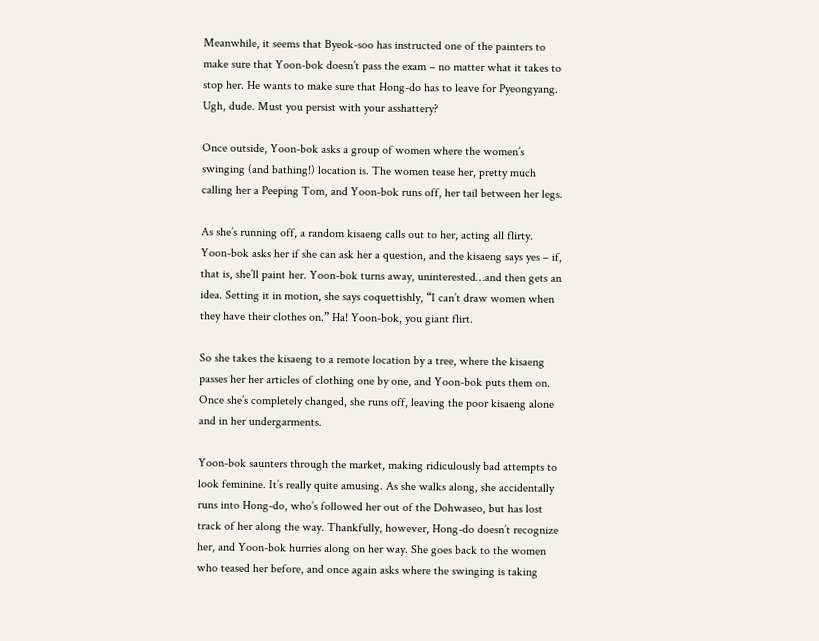Meanwhile, it seems that Byeok-soo has instructed one of the painters to make sure that Yoon-bok doesn’t pass the exam – no matter what it takes to stop her. He wants to make sure that Hong-do has to leave for Pyeongyang. Ugh, dude. Must you persist with your asshattery?

Once outside, Yoon-bok asks a group of women where the women’s swinging (and bathing!) location is. The women tease her, pretty much calling her a Peeping Tom, and Yoon-bok runs off, her tail between her legs.

As she’s running off, a random kisaeng calls out to her, acting all flirty. Yoon-bok asks her if she can ask her a question, and the kisaeng says yes – if, that is, she’ll paint her. Yoon-bok turns away, uninterested…and then gets an idea. Setting it in motion, she says coquettishly, “I can’t draw women when they have their clothes on.” Ha! Yoon-bok, you giant flirt.

So she takes the kisaeng to a remote location by a tree, where the kisaeng passes her her articles of clothing one by one, and Yoon-bok puts them on. Once she’s completely changed, she runs off, leaving the poor kisaeng alone and in her undergarments.

Yoon-bok saunters through the market, making ridiculously bad attempts to look feminine. It’s really quite amusing. As she walks along, she accidentally runs into Hong-do, who’s followed her out of the Dohwaseo, but has lost track of her along the way. Thankfully, however, Hong-do doesn’t recognize her, and Yoon-bok hurries along on her way. She goes back to the women who teased her before, and once again asks where the swinging is taking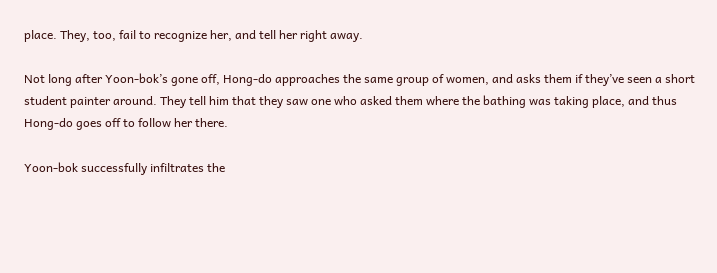place. They, too, fail to recognize her, and tell her right away.

Not long after Yoon-bok’s gone off, Hong-do approaches the same group of women, and asks them if they’ve seen a short student painter around. They tell him that they saw one who asked them where the bathing was taking place, and thus Hong-do goes off to follow her there.

Yoon-bok successfully infiltrates the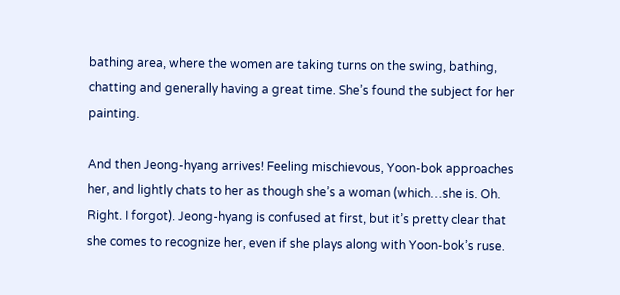bathing area, where the women are taking turns on the swing, bathing, chatting and generally having a great time. She’s found the subject for her painting.

And then Jeong-hyang arrives! Feeling mischievous, Yoon-bok approaches her, and lightly chats to her as though she’s a woman (which…she is. Oh. Right. I forgot). Jeong-hyang is confused at first, but it’s pretty clear that she comes to recognize her, even if she plays along with Yoon-bok’s ruse.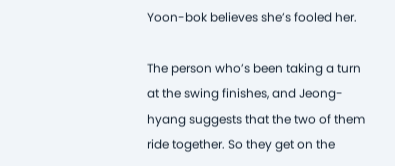Yoon-bok believes she’s fooled her.

The person who’s been taking a turn at the swing finishes, and Jeong-hyang suggests that the two of them ride together. So they get on the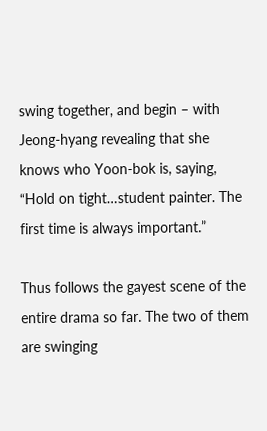swing together, and begin – with Jeong-hyang revealing that she knows who Yoon-bok is, saying, “Hold on tight…student painter. The first time is always important.”

Thus follows the gayest scene of the entire drama so far. The two of them are swinging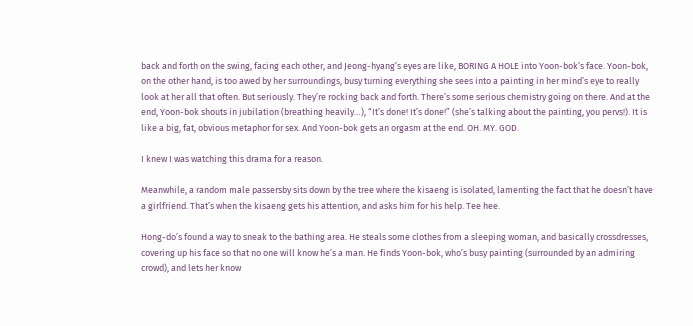back and forth on the swing, facing each other, and Jeong-hyang’s eyes are like, BORING A HOLE into Yoon-bok’s face. Yoon-bok, on the other hand, is too awed by her surroundings, busy turning everything she sees into a painting in her mind’s eye to really look at her all that often. But seriously. They’re rocking back and forth. There’s some serious chemistry going on there. And at the end, Yoon-bok shouts in jubilation (breathing heavily…), “It’s done! It’s done!” (she’s talking about the painting, you pervs!). It is like a big, fat, obvious metaphor for sex. And Yoon-bok gets an orgasm at the end. OH. MY. GOD.

I knew I was watching this drama for a reason.

Meanwhile, a random male passersby sits down by the tree where the kisaeng is isolated, lamenting the fact that he doesn’t have a girlfriend. That’s when the kisaeng gets his attention, and asks him for his help. Tee hee.

Hong-do’s found a way to sneak to the bathing area. He steals some clothes from a sleeping woman, and basically crossdresses, covering up his face so that no one will know he’s a man. He finds Yoon-bok, who’s busy painting (surrounded by an admiring crowd), and lets her know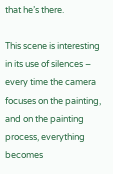that he’s there.

This scene is interesting in its use of silences – every time the camera focuses on the painting, and on the painting process, everything becomes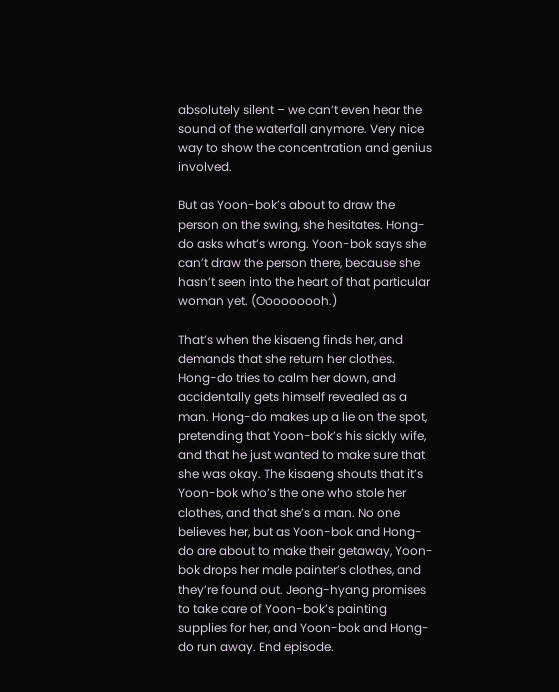absolutely silent – we can’t even hear the sound of the waterfall anymore. Very nice way to show the concentration and genius involved.

But as Yoon-bok’s about to draw the person on the swing, she hesitates. Hong-do asks what’s wrong. Yoon-bok says she can’t draw the person there, because she hasn’t seen into the heart of that particular woman yet. (Ooooooooh.)

That’s when the kisaeng finds her, and demands that she return her clothes. Hong-do tries to calm her down, and accidentally gets himself revealed as a man. Hong-do makes up a lie on the spot, pretending that Yoon-bok’s his sickly wife, and that he just wanted to make sure that she was okay. The kisaeng shouts that it’s Yoon-bok who’s the one who stole her clothes, and that she’s a man. No one believes her, but as Yoon-bok and Hong-do are about to make their getaway, Yoon-bok drops her male painter’s clothes, and they’re found out. Jeong-hyang promises to take care of Yoon-bok’s painting supplies for her, and Yoon-bok and Hong-do run away. End episode.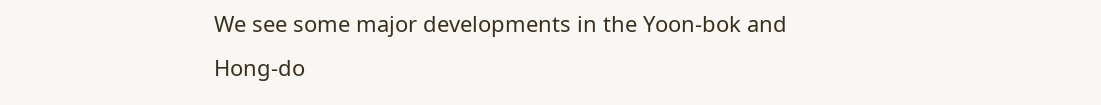We see some major developments in the Yoon-bok and Hong-do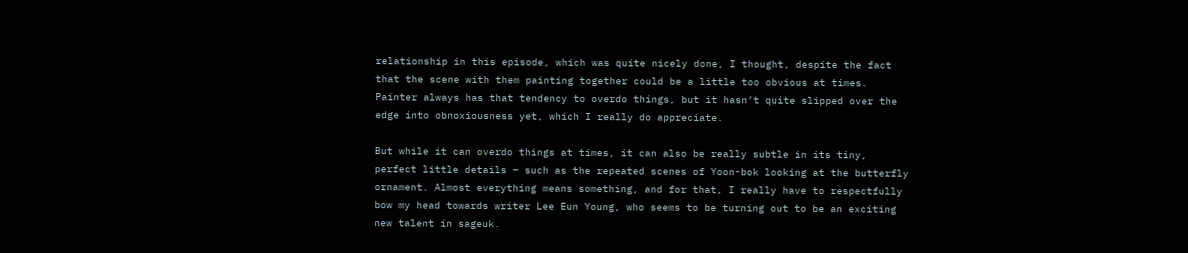relationship in this episode, which was quite nicely done, I thought, despite the fact that the scene with them painting together could be a little too obvious at times. Painter always has that tendency to overdo things, but it hasn’t quite slipped over the edge into obnoxiousness yet, which I really do appreciate.

But while it can overdo things at times, it can also be really subtle in its tiny, perfect little details – such as the repeated scenes of Yoon-bok looking at the butterfly ornament. Almost everything means something, and for that, I really have to respectfully bow my head towards writer Lee Eun Young, who seems to be turning out to be an exciting new talent in sageuk.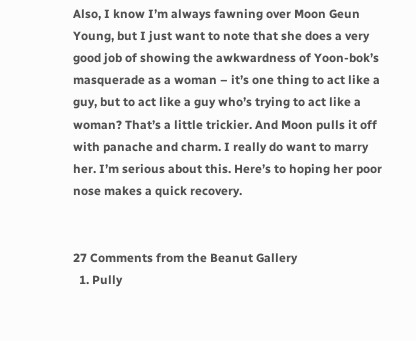Also, I know I’m always fawning over Moon Geun Young, but I just want to note that she does a very good job of showing the awkwardness of Yoon-bok’s masquerade as a woman – it’s one thing to act like a guy, but to act like a guy who’s trying to act like a woman? That’s a little trickier. And Moon pulls it off with panache and charm. I really do want to marry her. I’m serious about this. Here’s to hoping her poor nose makes a quick recovery.


27 Comments from the Beanut Gallery
  1. Pully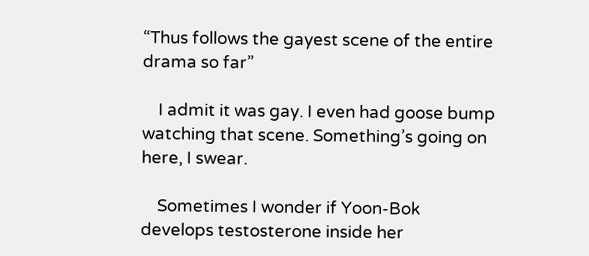“Thus follows the gayest scene of the entire drama so far”

    I admit it was gay. I even had goose bump watching that scene. Something’s going on here, I swear.

    Sometimes I wonder if Yoon-Bok develops testosterone inside her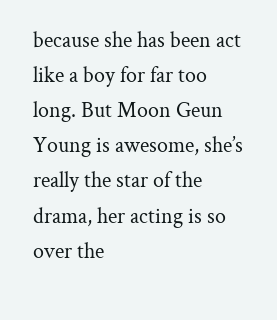because she has been act like a boy for far too long. But Moon Geun Young is awesome, she’s really the star of the drama, her acting is so over the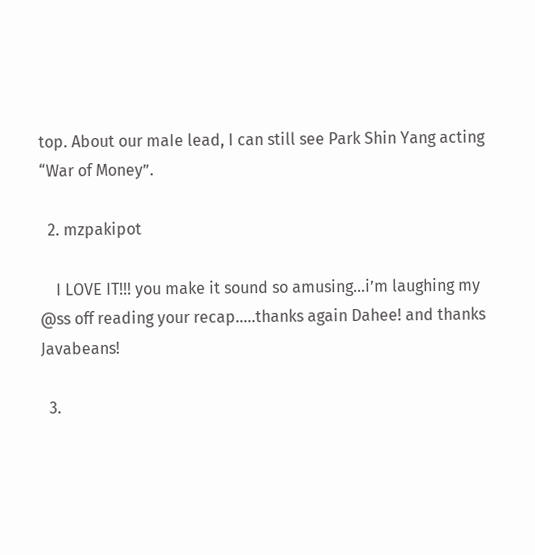top. About our maIe lead, I can still see Park Shin Yang acting “War of Money”.

  2. mzpakipot

    I LOVE IT!!! you make it sound so amusing…i’m laughing my @ss off reading your recap…..thanks again Dahee! and thanks Javabeans!

  3.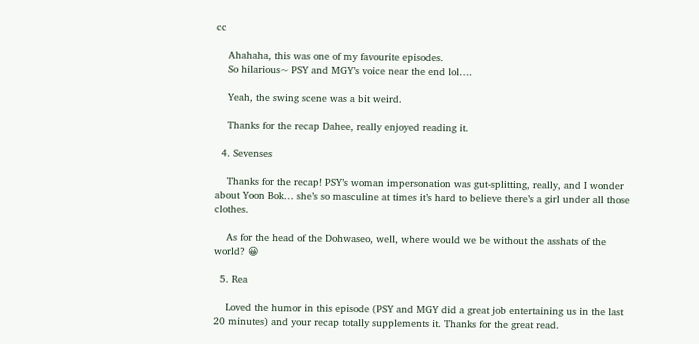cc

    Ahahaha, this was one of my favourite episodes.
    So hilarious~ PSY and MGY’s voice near the end lol….

    Yeah, the swing scene was a bit weird.

    Thanks for the recap Dahee, really enjoyed reading it.

  4. Sevenses

    Thanks for the recap! PSY’s woman impersonation was gut-splitting, really, and I wonder about Yoon Bok… she’s so masculine at times it’s hard to believe there’s a girl under all those clothes.

    As for the head of the Dohwaseo, well, where would we be without the asshats of the world? 😀

  5. Rea

    Loved the humor in this episode (PSY and MGY did a great job entertaining us in the last 20 minutes) and your recap totally supplements it. Thanks for the great read.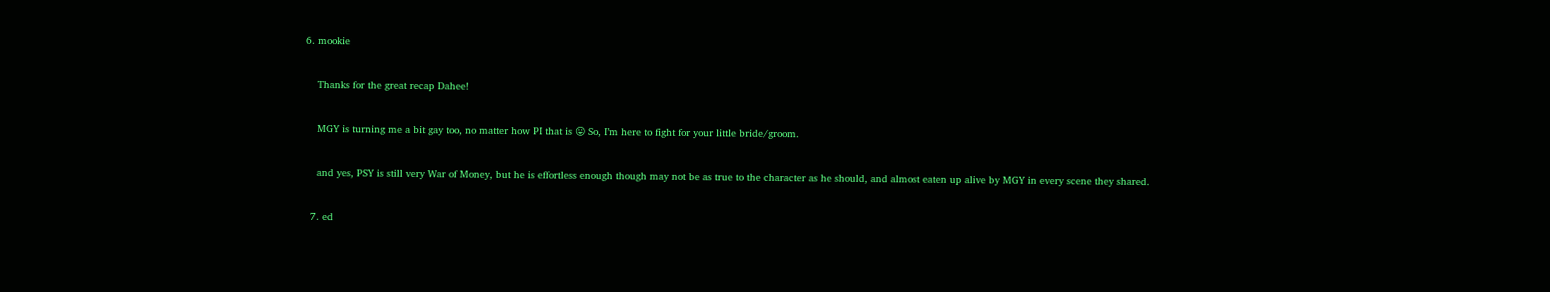6. mookie

    Thanks for the great recap Dahee!

    MGY is turning me a bit gay too, no matter how PI that is 😛 So, I’m here to fight for your little bride/groom.

    and yes, PSY is still very War of Money, but he is effortless enough though may not be as true to the character as he should, and almost eaten up alive by MGY in every scene they shared.

  7. ed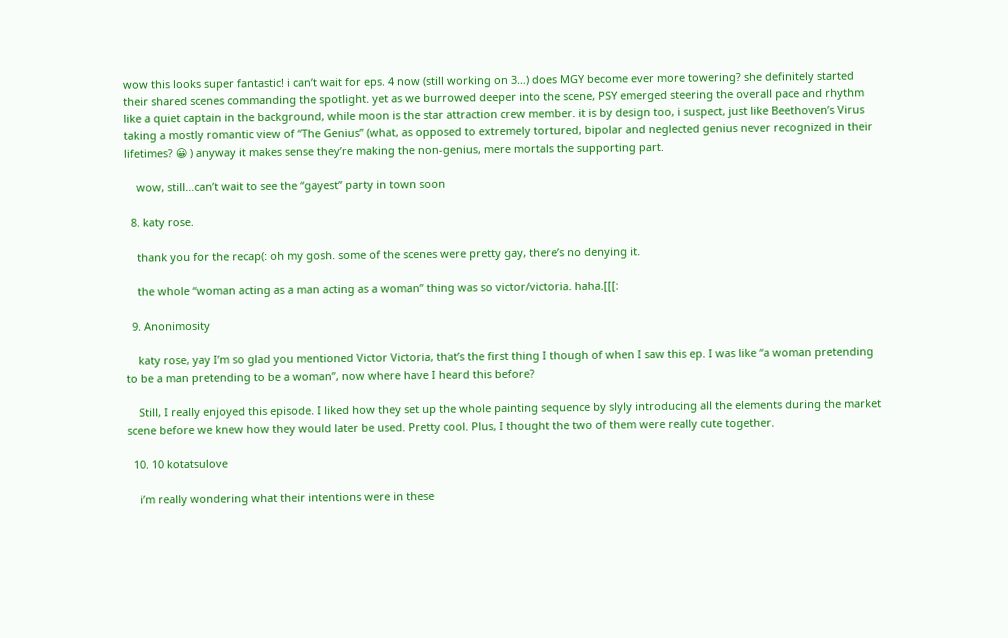wow this looks super fantastic! i can’t wait for eps. 4 now (still working on 3…) does MGY become ever more towering? she definitely started their shared scenes commanding the spotlight. yet as we burrowed deeper into the scene, PSY emerged steering the overall pace and rhythm like a quiet captain in the background, while moon is the star attraction crew member. it is by design too, i suspect, just like Beethoven’s Virus taking a mostly romantic view of “The Genius” (what, as opposed to extremely tortured, bipolar and neglected genius never recognized in their lifetimes? 😀 ) anyway it makes sense they’re making the non-genius, mere mortals the supporting part.

    wow, still…can’t wait to see the “gayest” party in town soon

  8. katy rose.

    thank you for the recap(: oh my gosh. some of the scenes were pretty gay, there’s no denying it.

    the whole “woman acting as a man acting as a woman” thing was so victor/victoria. haha.[[[:

  9. Anonimosity

    katy rose, yay I’m so glad you mentioned Victor Victoria, that’s the first thing I though of when I saw this ep. I was like “a woman pretending to be a man pretending to be a woman”, now where have I heard this before?

    Still, I really enjoyed this episode. I liked how they set up the whole painting sequence by slyly introducing all the elements during the market scene before we knew how they would later be used. Pretty cool. Plus, I thought the two of them were really cute together.

  10. 10 kotatsulove

    i’m really wondering what their intentions were in these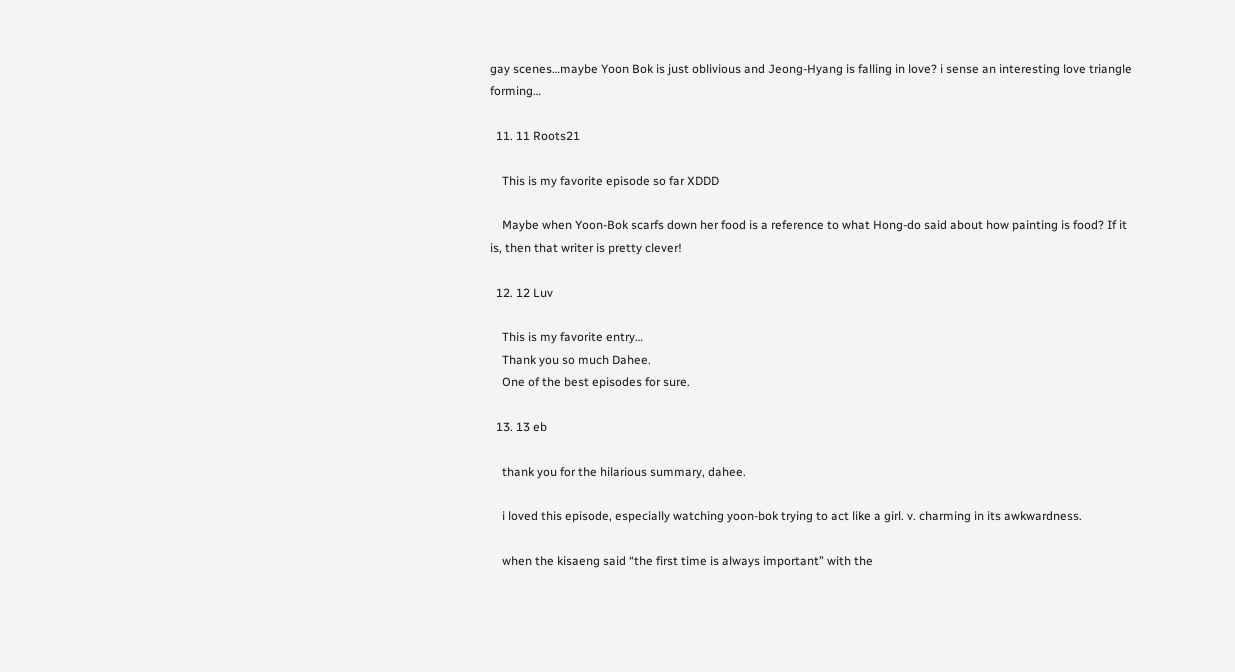gay scenes…maybe Yoon Bok is just oblivious and Jeong-Hyang is falling in love? i sense an interesting love triangle forming…

  11. 11 Roots21

    This is my favorite episode so far XDDD

    Maybe when Yoon-Bok scarfs down her food is a reference to what Hong-do said about how painting is food? If it is, then that writer is pretty clever!

  12. 12 Luv

    This is my favorite entry…
    Thank you so much Dahee.
    One of the best episodes for sure.

  13. 13 eb

    thank you for the hilarious summary, dahee.

    i loved this episode, especially watching yoon-bok trying to act like a girl. v. charming in its awkwardness.

    when the kisaeng said “the first time is always important” with the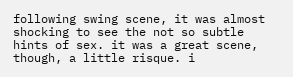following swing scene, it was almost shocking to see the not so subtle hints of sex. it was a great scene, though, a little risque. i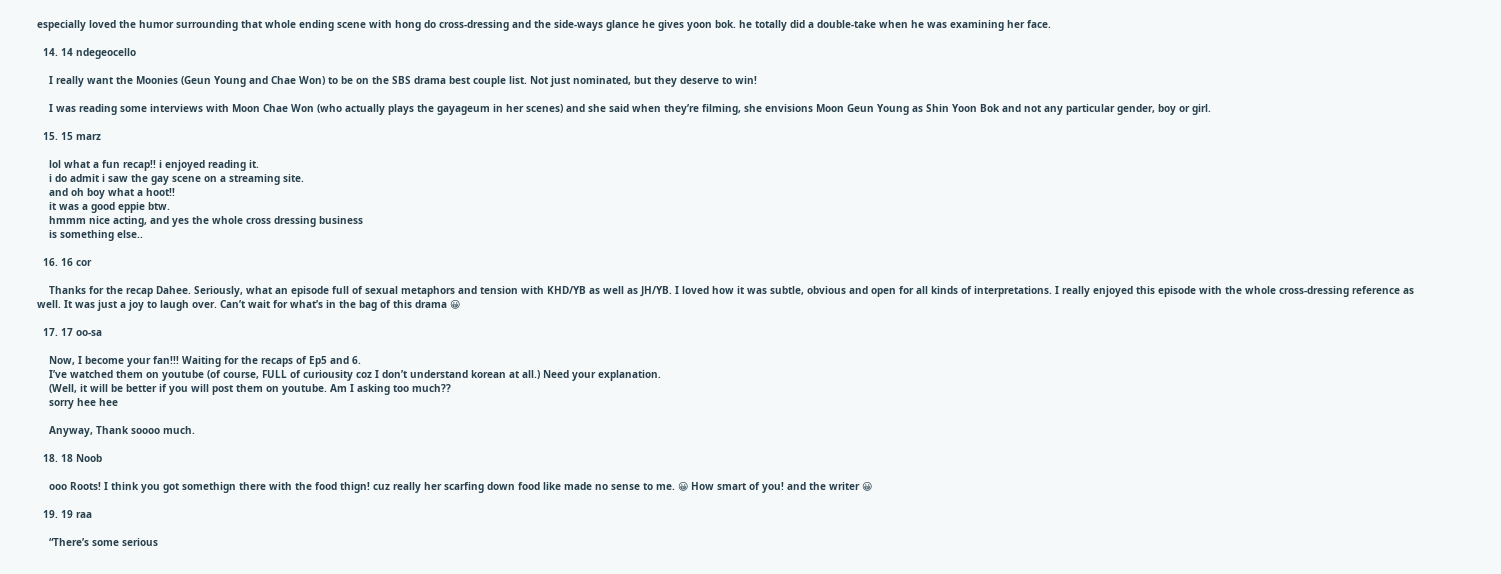especially loved the humor surrounding that whole ending scene with hong do cross-dressing and the side-ways glance he gives yoon bok. he totally did a double-take when he was examining her face.

  14. 14 ndegeocello

    I really want the Moonies (Geun Young and Chae Won) to be on the SBS drama best couple list. Not just nominated, but they deserve to win!

    I was reading some interviews with Moon Chae Won (who actually plays the gayageum in her scenes) and she said when they’re filming, she envisions Moon Geun Young as Shin Yoon Bok and not any particular gender, boy or girl.

  15. 15 marz

    lol what a fun recap!! i enjoyed reading it.
    i do admit i saw the gay scene on a streaming site.
    and oh boy what a hoot!!
    it was a good eppie btw.
    hmmm nice acting, and yes the whole cross dressing business
    is something else..

  16. 16 cor

    Thanks for the recap Dahee. Seriously, what an episode full of sexual metaphors and tension with KHD/YB as well as JH/YB. I loved how it was subtle, obvious and open for all kinds of interpretations. I really enjoyed this episode with the whole cross-dressing reference as well. It was just a joy to laugh over. Can’t wait for what’s in the bag of this drama 😀

  17. 17 oo-sa

    Now, I become your fan!!! Waiting for the recaps of Ep5 and 6.
    I’ve watched them on youtube (of course, FULL of curiousity coz I don’t understand korean at all.) Need your explanation.
    (Well, it will be better if you will post them on youtube. Am I asking too much??
    sorry hee hee

    Anyway, Thank soooo much.

  18. 18 Noob

    ooo Roots! I think you got somethign there with the food thign! cuz really her scarfing down food like made no sense to me. 😀 How smart of you! and the writer 😀

  19. 19 raa

    “There’s some serious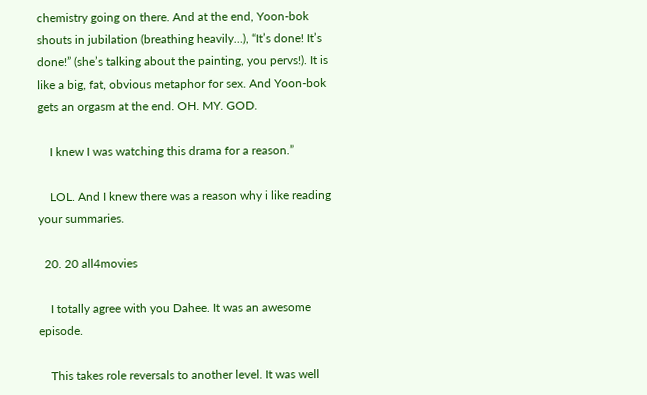chemistry going on there. And at the end, Yoon-bok shouts in jubilation (breathing heavily…), “It’s done! It’s done!” (she’s talking about the painting, you pervs!). It is like a big, fat, obvious metaphor for sex. And Yoon-bok gets an orgasm at the end. OH. MY. GOD.

    I knew I was watching this drama for a reason.”

    LOL. And I knew there was a reason why i like reading your summaries.

  20. 20 all4movies

    I totally agree with you Dahee. It was an awesome episode.

    This takes role reversals to another level. It was well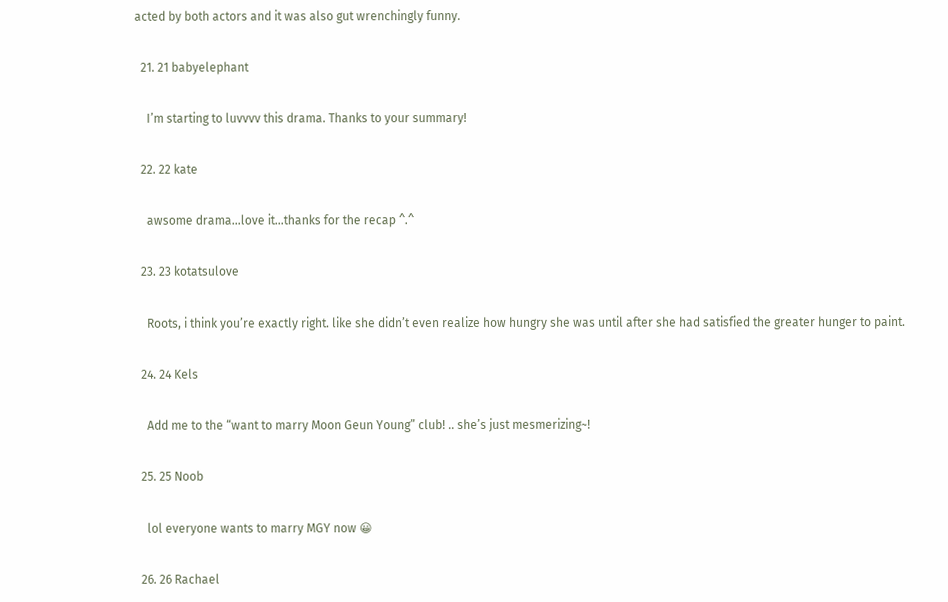acted by both actors and it was also gut wrenchingly funny.

  21. 21 babyelephant

    I’m starting to luvvvv this drama. Thanks to your summary!

  22. 22 kate

    awsome drama…love it…thanks for the recap ^.^

  23. 23 kotatsulove

    Roots, i think you’re exactly right. like she didn’t even realize how hungry she was until after she had satisfied the greater hunger to paint.

  24. 24 Kels

    Add me to the “want to marry Moon Geun Young” club! .. she’s just mesmerizing~!

  25. 25 Noob

    lol everyone wants to marry MGY now 😀

  26. 26 Rachael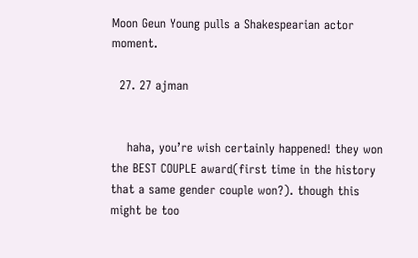Moon Geun Young pulls a Shakespearian actor moment.

  27. 27 ajman


    haha, you’re wish certainly happened! they won the BEST COUPLE award(first time in the history that a same gender couple won?). though this might be too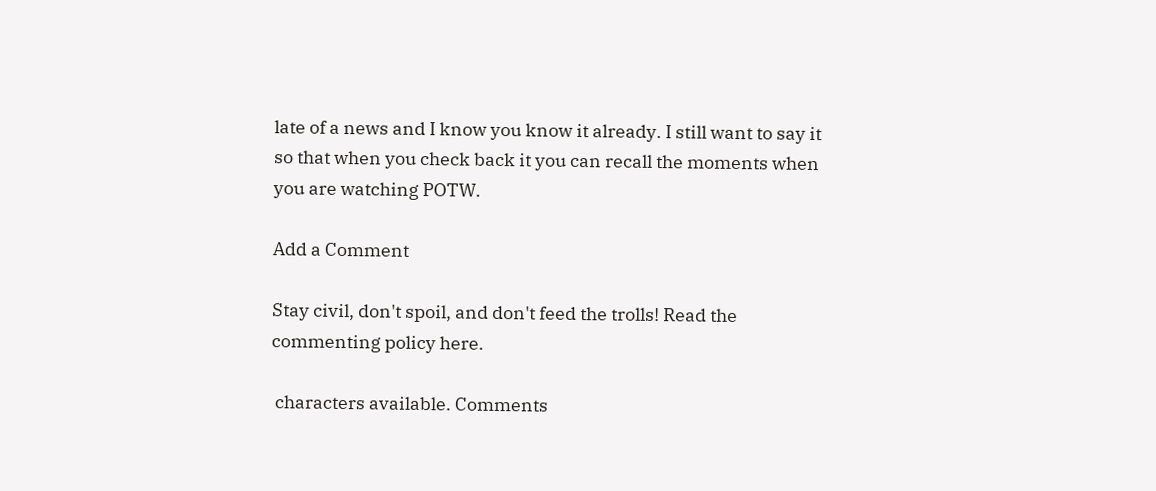late of a news and I know you know it already. I still want to say it so that when you check back it you can recall the moments when you are watching POTW.

Add a Comment

Stay civil, don't spoil, and don't feed the trolls! Read the commenting policy here.

 characters available. Comments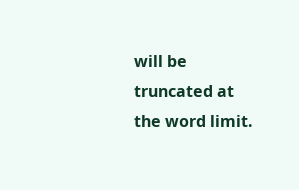will be truncated at the word limit.